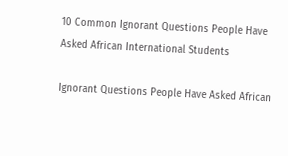10 Common Ignorant Questions People Have Asked African International Students

Ignorant Questions People Have Asked African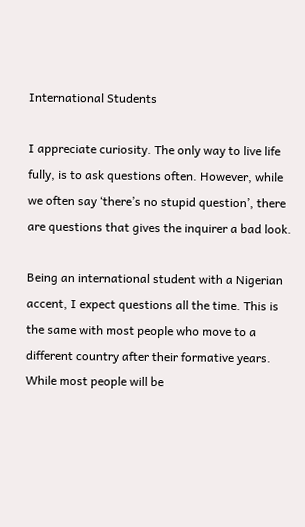International Students

I appreciate curiosity. The only way to live life fully, is to ask questions often. However, while we often say ‘there’s no stupid question’, there are questions that gives the inquirer a bad look.

Being an international student with a Nigerian accent, I expect questions all the time. This is the same with most people who move to a different country after their formative years. While most people will be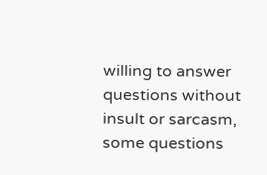willing to answer questions without insult or sarcasm, some questions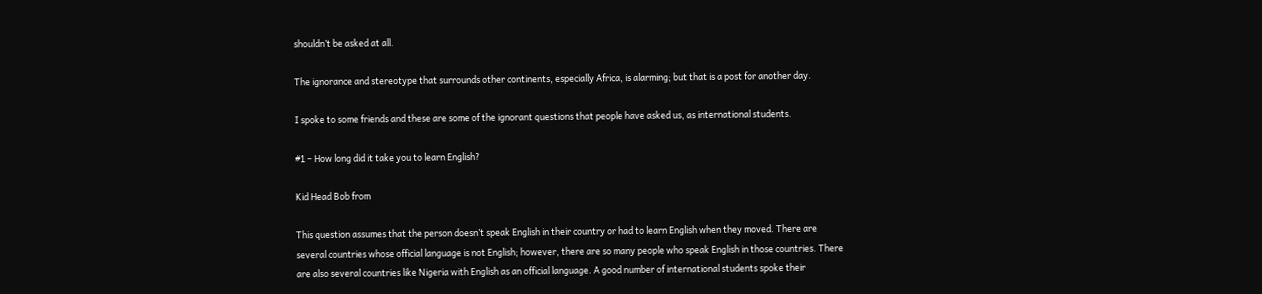shouldn’t be asked at all.

The ignorance and stereotype that surrounds other continents, especially Africa, is alarming; but that is a post for another day.

I spoke to some friends and these are some of the ignorant questions that people have asked us, as international students.

#1 – How long did it take you to learn English?

Kid Head Bob from

This question assumes that the person doesn’t speak English in their country or had to learn English when they moved. There are several countries whose official language is not English; however, there are so many people who speak English in those countries. There are also several countries like Nigeria with English as an official language. A good number of international students spoke their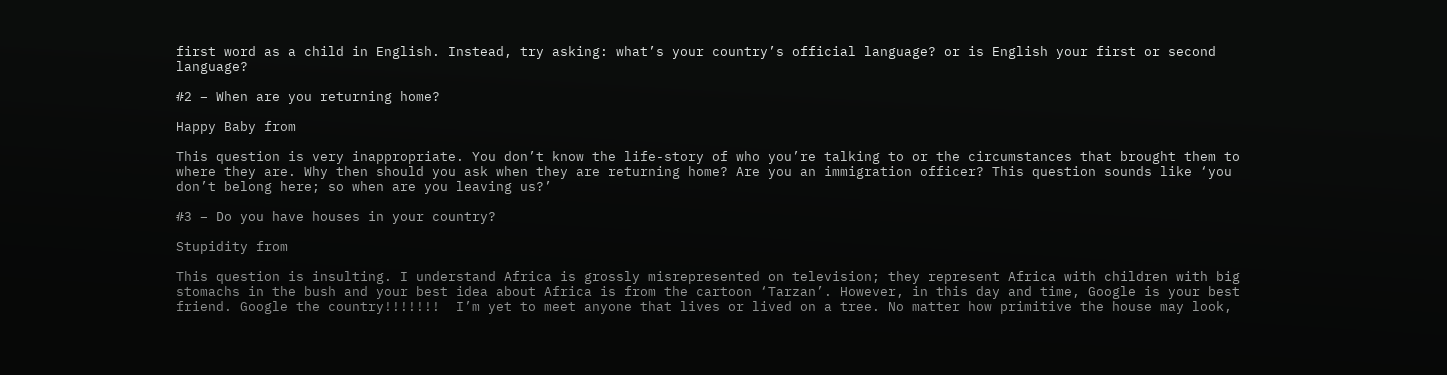first word as a child in English. Instead, try asking: what’s your country’s official language? or is English your first or second language?

#2 – When are you returning home?

Happy Baby from

This question is very inappropriate. You don’t know the life-story of who you’re talking to or the circumstances that brought them to where they are. Why then should you ask when they are returning home? Are you an immigration officer? This question sounds like ‘you don’t belong here; so when are you leaving us?’

#3 – Do you have houses in your country?

Stupidity from

This question is insulting. I understand Africa is grossly misrepresented on television; they represent Africa with children with big stomachs in the bush and your best idea about Africa is from the cartoon ‘Tarzan’. However, in this day and time, Google is your best friend. Google the country!!!!!!!  I’m yet to meet anyone that lives or lived on a tree. No matter how primitive the house may look,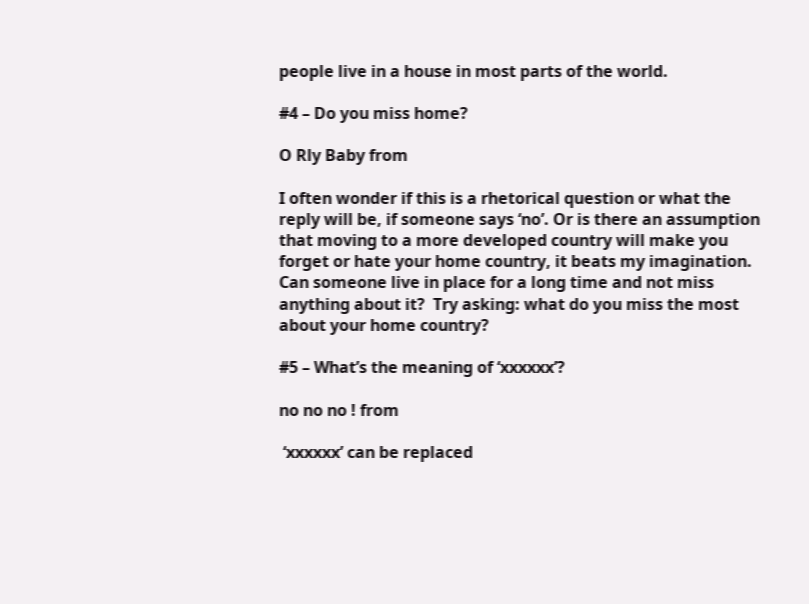people live in a house in most parts of the world.

#4 – Do you miss home?

O Rly Baby from

I often wonder if this is a rhetorical question or what the reply will be, if someone says ‘no’. Or is there an assumption that moving to a more developed country will make you forget or hate your home country, it beats my imagination. Can someone live in place for a long time and not miss anything about it?  Try asking: what do you miss the most about your home country?

#5 – What’s the meaning of ‘xxxxxx’?

no no no ! from

 ‘xxxxxx’ can be replaced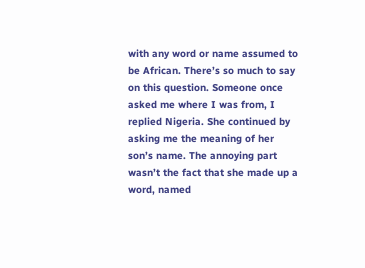with any word or name assumed to be African. There’s so much to say on this question. Someone once asked me where I was from, I replied Nigeria. She continued by asking me the meaning of her son’s name. The annoying part wasn’t the fact that she made up a word, named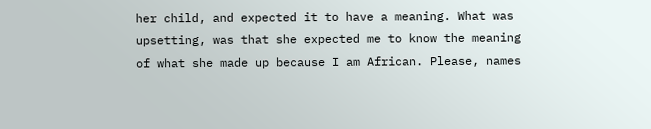her child, and expected it to have a meaning. What was upsetting, was that she expected me to know the meaning of what she made up because I am African. Please, names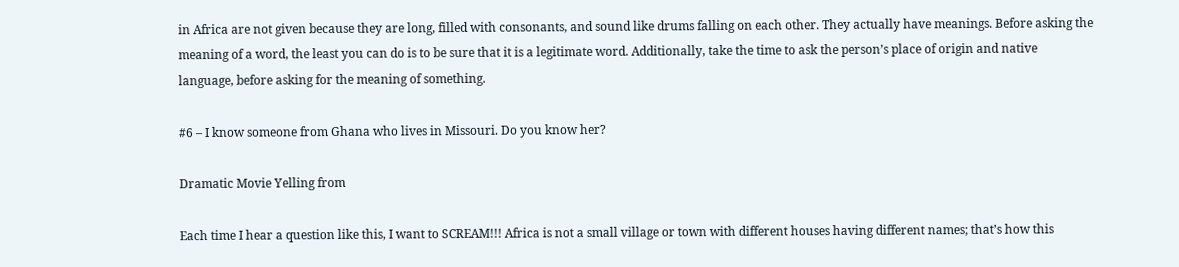in Africa are not given because they are long, filled with consonants, and sound like drums falling on each other. They actually have meanings. Before asking the meaning of a word, the least you can do is to be sure that it is a legitimate word. Additionally, take the time to ask the person’s place of origin and native language, before asking for the meaning of something.

#6 – I know someone from Ghana who lives in Missouri. Do you know her?

Dramatic Movie Yelling from

Each time I hear a question like this, I want to SCREAM!!! Africa is not a small village or town with different houses having different names; that’s how this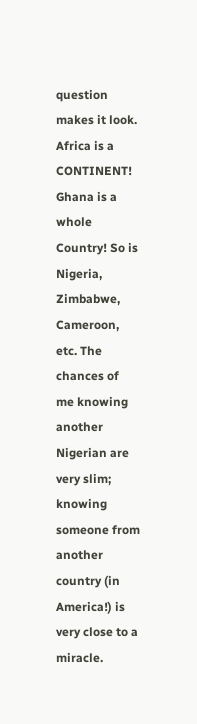question makes it look. Africa is a CONTINENT! Ghana is a whole Country! So is Nigeria, Zimbabwe, Cameroon, etc. The chances of  me knowing another Nigerian are very slim; knowing someone from another country (in America!) is very close to a miracle.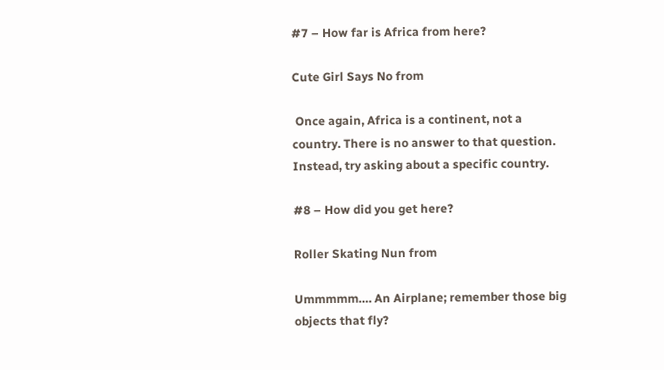#7 – How far is Africa from here?

Cute Girl Says No from

 Once again, Africa is a continent, not a country. There is no answer to that question. Instead, try asking about a specific country.

#8 – How did you get here?

Roller Skating Nun from

Ummmmm…. An Airplane; remember those big objects that fly?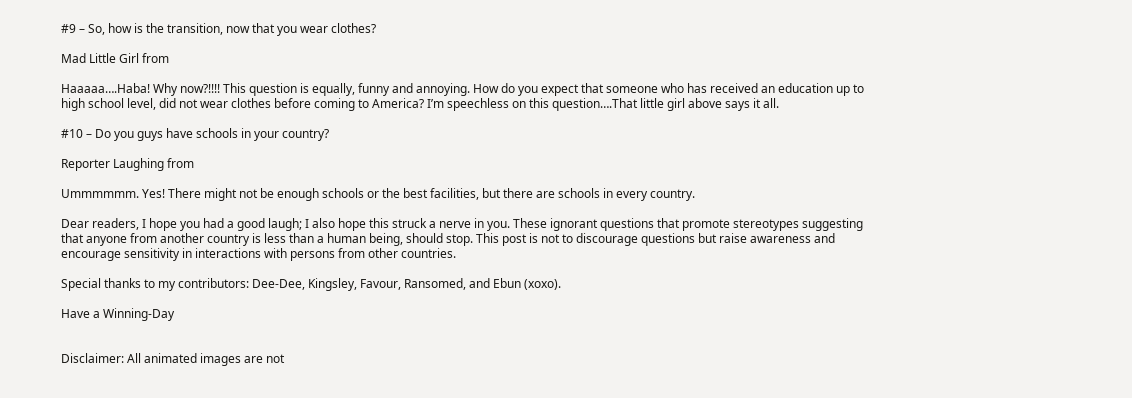#9 – So, how is the transition, now that you wear clothes?

Mad Little Girl from

Haaaaa….Haba! Why now?!!!! This question is equally, funny and annoying. How do you expect that someone who has received an education up to high school level, did not wear clothes before coming to America? I’m speechless on this question….That little girl above says it all.

#10 – Do you guys have schools in your country?

Reporter Laughing from

Ummmmmm. Yes! There might not be enough schools or the best facilities, but there are schools in every country.

Dear readers, I hope you had a good laugh; I also hope this struck a nerve in you. These ignorant questions that promote stereotypes suggesting that anyone from another country is less than a human being, should stop. This post is not to discourage questions but raise awareness and encourage sensitivity in interactions with persons from other countries.

Special thanks to my contributors: Dee-Dee, Kingsley, Favour, Ransomed, and Ebun (xoxo).

Have a Winning-Day


Disclaimer: All animated images are not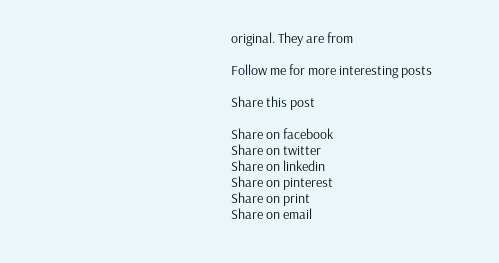original. They are from

Follow me for more interesting posts

Share this post

Share on facebook
Share on twitter
Share on linkedin
Share on pinterest
Share on print
Share on email